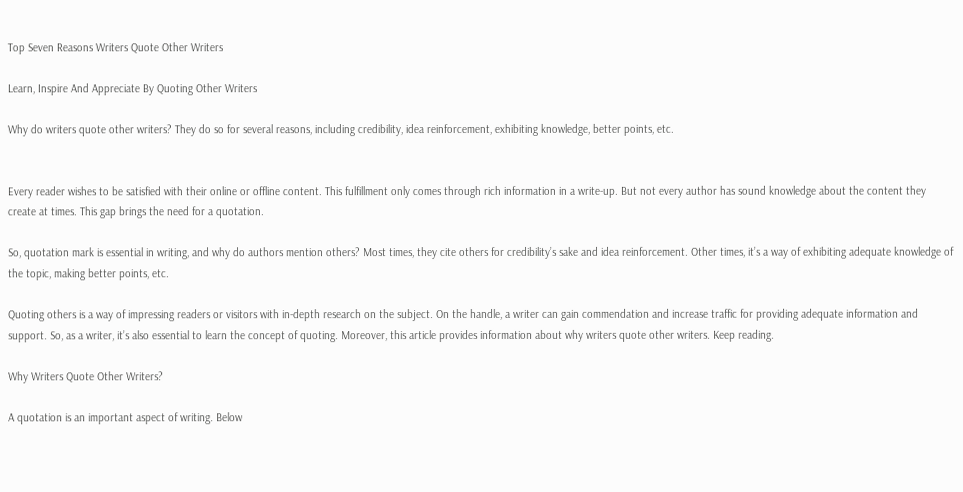Top Seven Reasons Writers Quote Other Writers

Learn, Inspire And Appreciate By Quoting Other Writers

Why do writers quote other writers? They do so for several reasons, including credibility, idea reinforcement, exhibiting knowledge, better points, etc.


Every reader wishes to be satisfied with their online or offline content. This fulfillment only comes through rich information in a write-up. But not every author has sound knowledge about the content they create at times. This gap brings the need for a quotation.

So, quotation mark is essential in writing, and why do authors mention others? Most times, they cite others for credibility’s sake and idea reinforcement. Other times, it’s a way of exhibiting adequate knowledge of the topic, making better points, etc.

Quoting others is a way of impressing readers or visitors with in-depth research on the subject. On the handle, a writer can gain commendation and increase traffic for providing adequate information and support. So, as a writer, it’s also essential to learn the concept of quoting. Moreover, this article provides information about why writers quote other writers. Keep reading.

Why Writers Quote Other Writers?

A quotation is an important aspect of writing. Below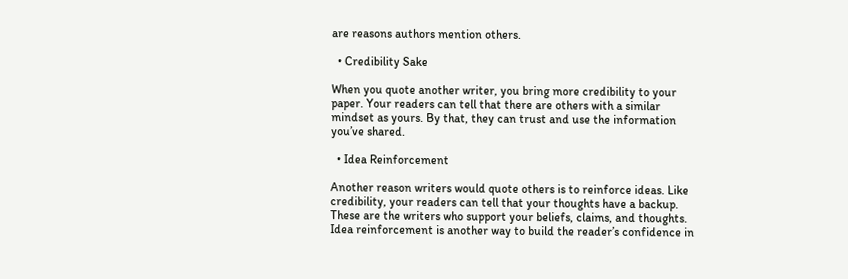are reasons authors mention others.

  • Credibility Sake

When you quote another writer, you bring more credibility to your paper. Your readers can tell that there are others with a similar mindset as yours. By that, they can trust and use the information you’ve shared.

  • Idea Reinforcement

Another reason writers would quote others is to reinforce ideas. Like credibility, your readers can tell that your thoughts have a backup. These are the writers who support your beliefs, claims, and thoughts. Idea reinforcement is another way to build the reader’s confidence in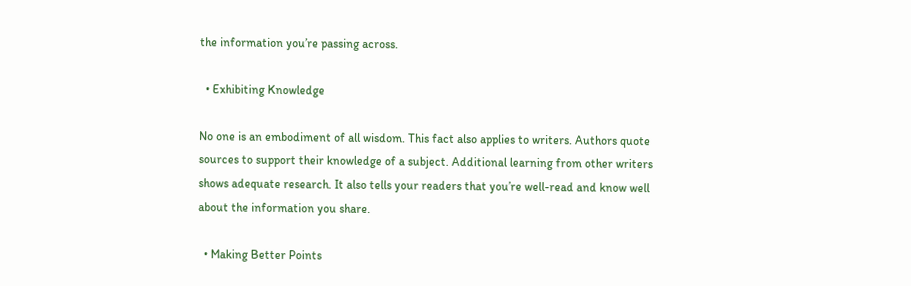the information you’re passing across.

  • Exhibiting Knowledge

No one is an embodiment of all wisdom. This fact also applies to writers. Authors quote sources to support their knowledge of a subject. Additional learning from other writers shows adequate research. It also tells your readers that you’re well-read and know well about the information you share.

  • Making Better Points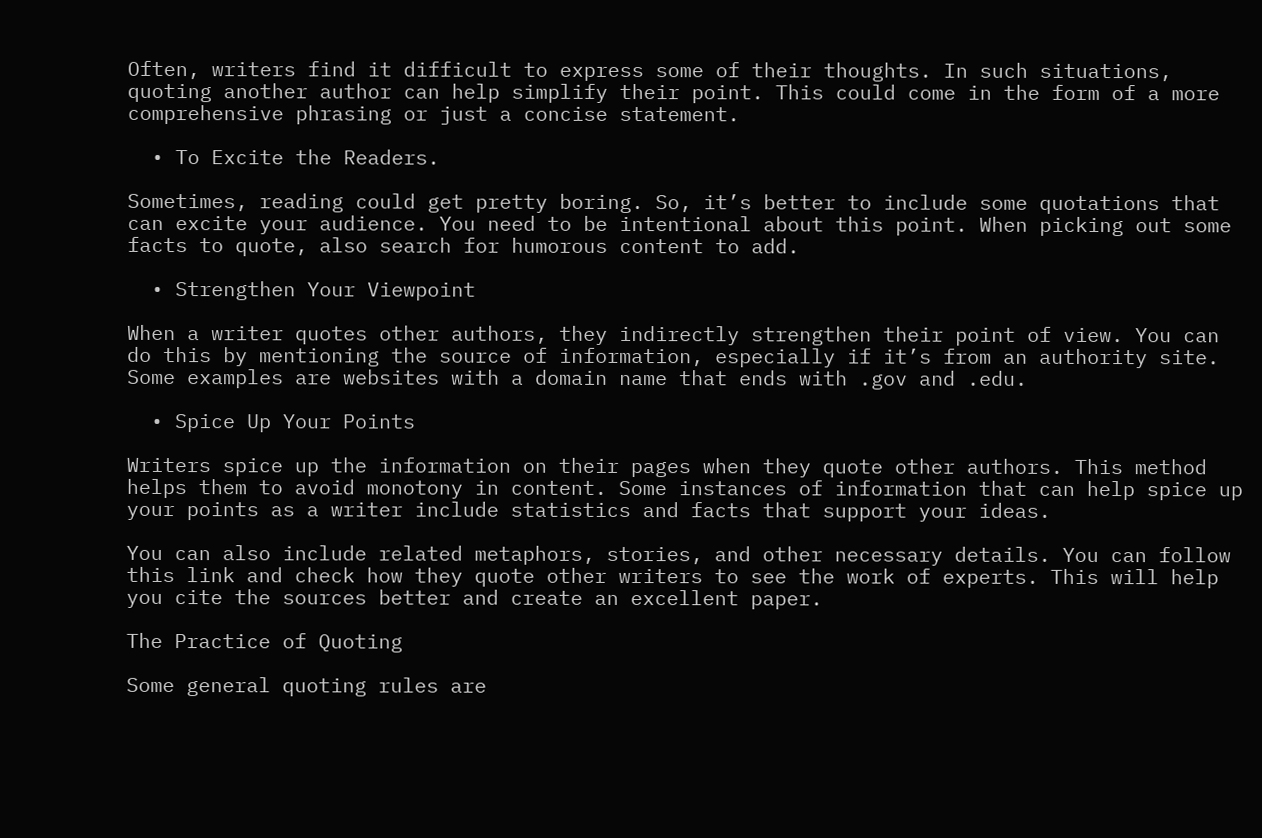Often, writers find it difficult to express some of their thoughts. In such situations, quoting another author can help simplify their point. This could come in the form of a more comprehensive phrasing or just a concise statement.

  • To Excite the Readers.

Sometimes, reading could get pretty boring. So, it’s better to include some quotations that can excite your audience. You need to be intentional about this point. When picking out some facts to quote, also search for humorous content to add.

  • Strengthen Your Viewpoint

When a writer quotes other authors, they indirectly strengthen their point of view. You can do this by mentioning the source of information, especially if it’s from an authority site. Some examples are websites with a domain name that ends with .gov and .edu.

  • Spice Up Your Points

Writers spice up the information on their pages when they quote other authors. This method helps them to avoid monotony in content. Some instances of information that can help spice up your points as a writer include statistics and facts that support your ideas.

You can also include related metaphors, stories, and other necessary details. You can follow this link and check how they quote other writers to see the work of experts. This will help you cite the sources better and create an excellent paper.

The Practice of Quoting

Some general quoting rules are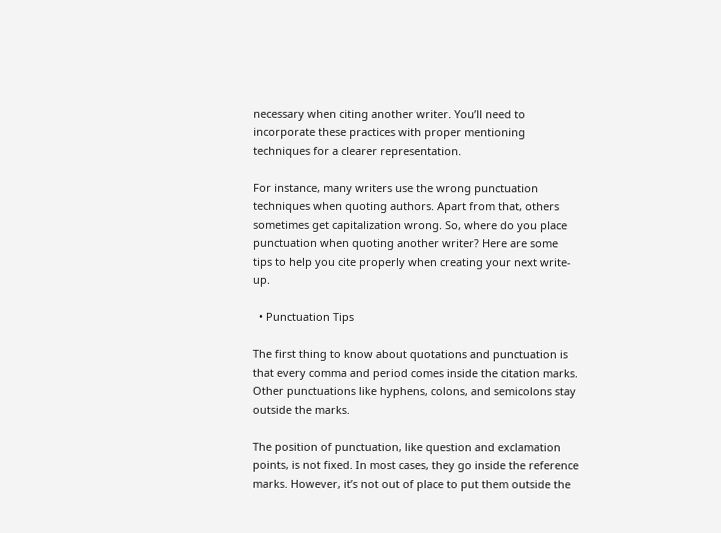necessary when citing another writer. You’ll need to incorporate these practices with proper mentioning techniques for a clearer representation.

For instance, many writers use the wrong punctuation techniques when quoting authors. Apart from that, others sometimes get capitalization wrong. So, where do you place punctuation when quoting another writer? Here are some tips to help you cite properly when creating your next write-up.

  • Punctuation Tips

The first thing to know about quotations and punctuation is that every comma and period comes inside the citation marks. Other punctuations like hyphens, colons, and semicolons stay outside the marks.

The position of punctuation, like question and exclamation points, is not fixed. In most cases, they go inside the reference marks. However, it’s not out of place to put them outside the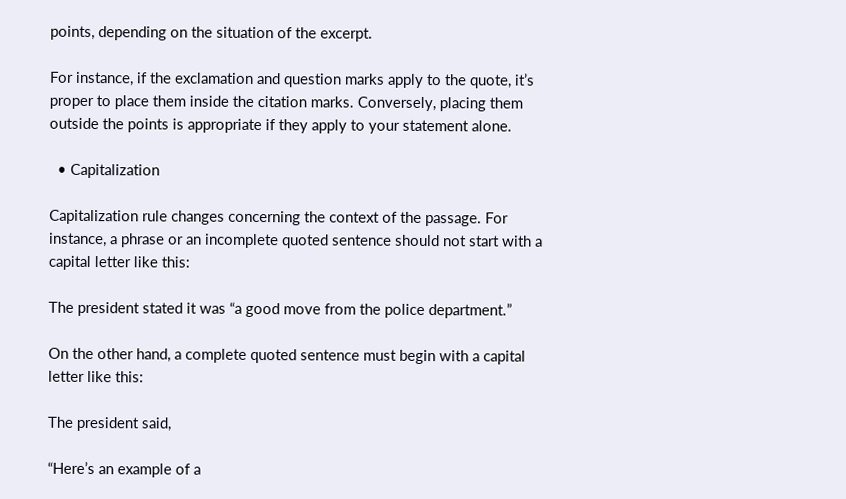points, depending on the situation of the excerpt.

For instance, if the exclamation and question marks apply to the quote, it’s proper to place them inside the citation marks. Conversely, placing them outside the points is appropriate if they apply to your statement alone.

  • Capitalization

Capitalization rule changes concerning the context of the passage. For instance, a phrase or an incomplete quoted sentence should not start with a capital letter like this:

The president stated it was “a good move from the police department.”

On the other hand, a complete quoted sentence must begin with a capital letter like this:

The president said,

“Here’s an example of a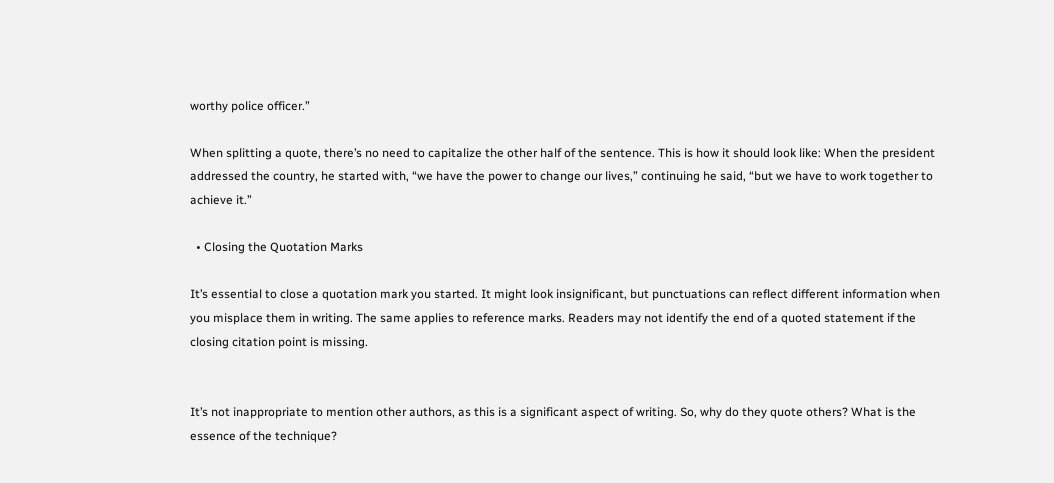worthy police officer.”

When splitting a quote, there’s no need to capitalize the other half of the sentence. This is how it should look like: When the president addressed the country, he started with, “we have the power to change our lives,” continuing he said, “but we have to work together to achieve it.”

  • Closing the Quotation Marks

It’s essential to close a quotation mark you started. It might look insignificant, but punctuations can reflect different information when you misplace them in writing. The same applies to reference marks. Readers may not identify the end of a quoted statement if the closing citation point is missing.


It’s not inappropriate to mention other authors, as this is a significant aspect of writing. So, why do they quote others? What is the essence of the technique?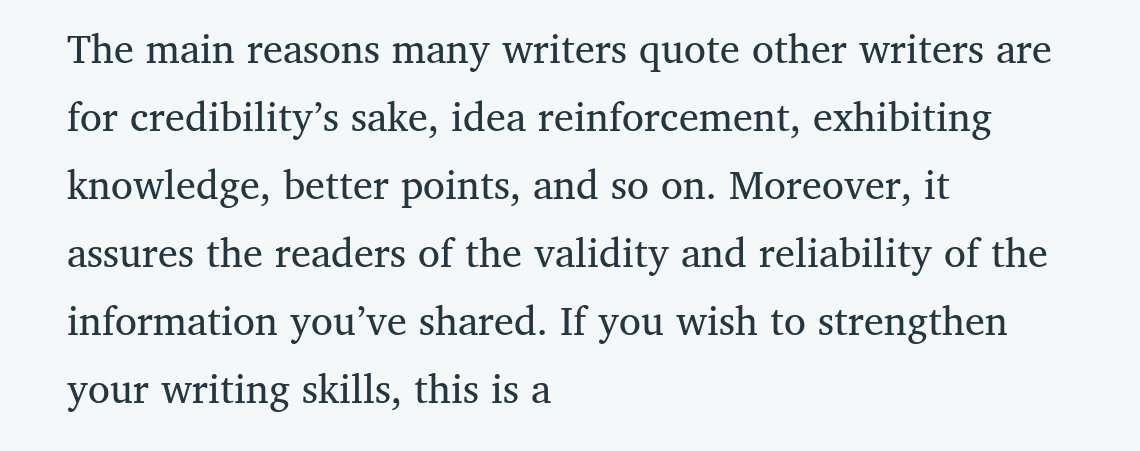The main reasons many writers quote other writers are for credibility’s sake, idea reinforcement, exhibiting knowledge, better points, and so on. Moreover, it assures the readers of the validity and reliability of the information you’ve shared. If you wish to strengthen your writing skills, this is a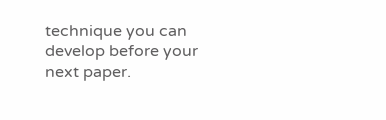technique you can develop before your next paper.